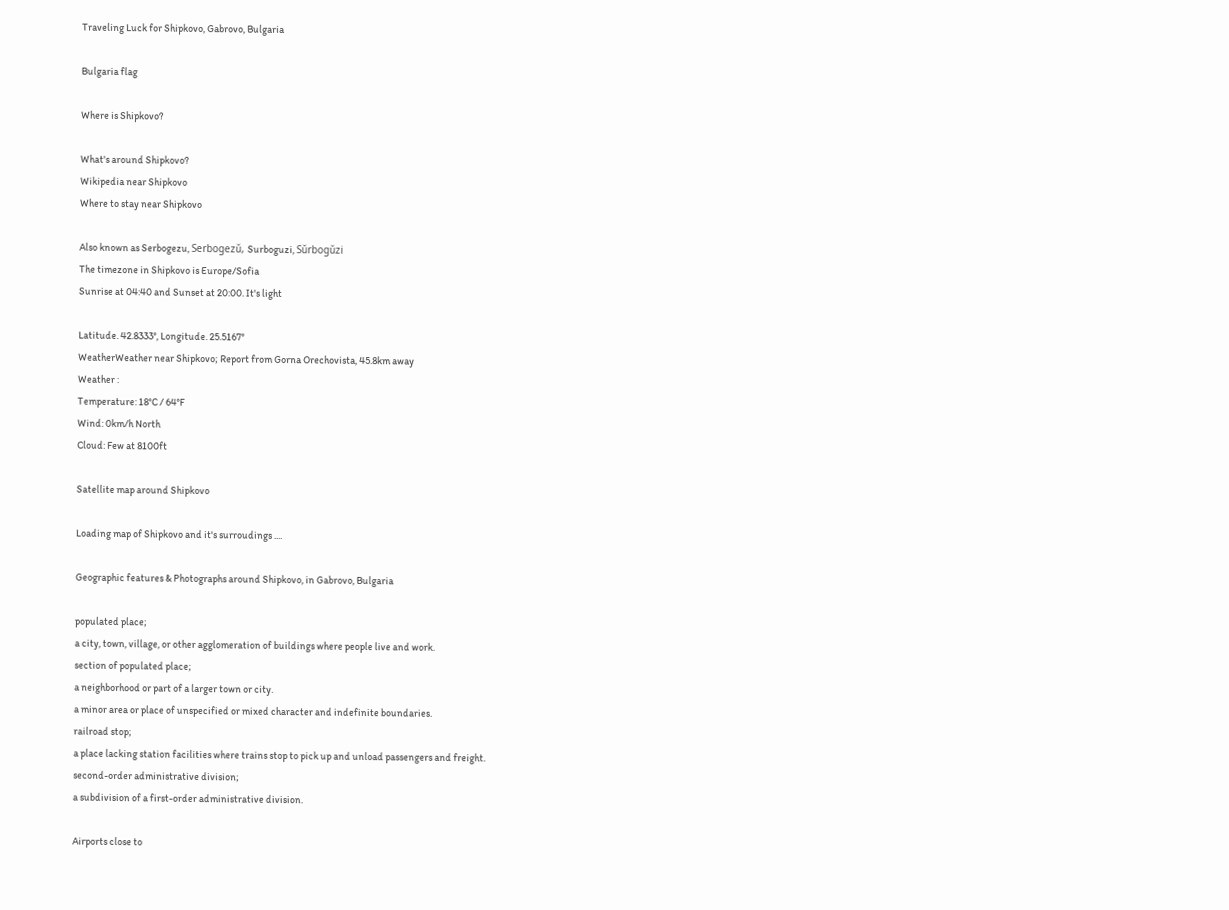Traveling Luck for Shipkovo, Gabrovo, Bulgaria

Bulgaria flag

Where is Shipkovo?

What's around Shipkovo?
Wikipedia near Shipkovo
Where to stay near Shipkovo

Also known as Serbogezu, Serbogezŭ, Surboguzi, Sŭrbogŭzi
The timezone in Shipkovo is Europe/Sofia
Sunrise at 04:40 and Sunset at 20:00. It's light

Latitude. 42.8333°, Longitude. 25.5167°
WeatherWeather near Shipkovo; Report from Gorna Orechovista, 45.8km away
Weather :
Temperature: 18°C / 64°F
Wind: 0km/h North
Cloud: Few at 8100ft

Satellite map around Shipkovo

Loading map of Shipkovo and it's surroudings ....

Geographic features & Photographs around Shipkovo, in Gabrovo, Bulgaria

populated place;
a city, town, village, or other agglomeration of buildings where people live and work.
section of populated place;
a neighborhood or part of a larger town or city.
a minor area or place of unspecified or mixed character and indefinite boundaries.
railroad stop;
a place lacking station facilities where trains stop to pick up and unload passengers and freight.
second-order administrative division;
a subdivision of a first-order administrative division.

Airports close to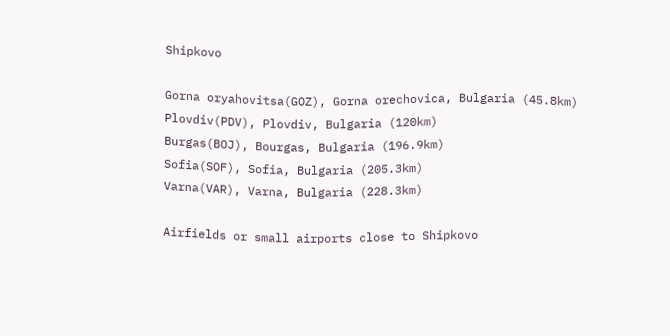Shipkovo

Gorna oryahovitsa(GOZ), Gorna orechovica, Bulgaria (45.8km)
Plovdiv(PDV), Plovdiv, Bulgaria (120km)
Burgas(BOJ), Bourgas, Bulgaria (196.9km)
Sofia(SOF), Sofia, Bulgaria (205.3km)
Varna(VAR), Varna, Bulgaria (228.3km)

Airfields or small airports close to Shipkovo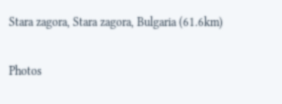Stara zagora, Stara zagora, Bulgaria (61.6km)

Photos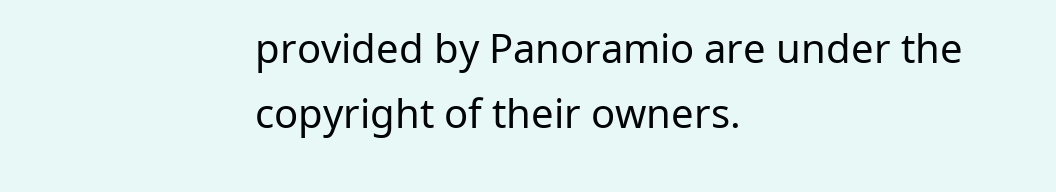provided by Panoramio are under the copyright of their owners.